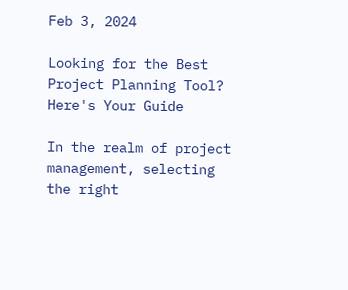Feb 3, 2024

Looking for the Best Project Planning Tool? Here's Your Guide

In the realm of project management, selecting the right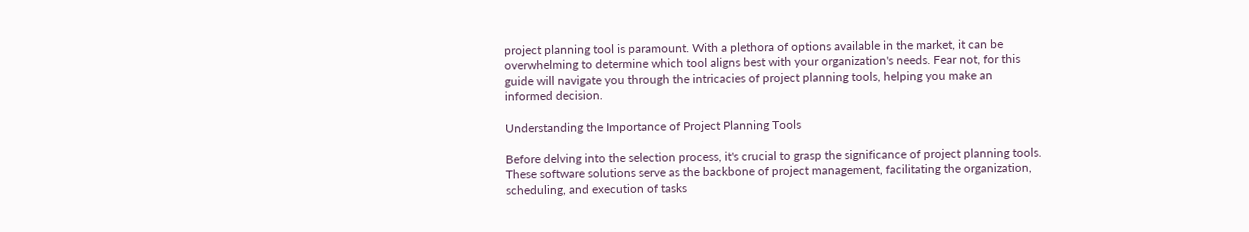project planning tool is paramount. With a plethora of options available in the market, it can be overwhelming to determine which tool aligns best with your organization's needs. Fear not, for this guide will navigate you through the intricacies of project planning tools, helping you make an informed decision.

Understanding the Importance of Project Planning Tools

Before delving into the selection process, it's crucial to grasp the significance of project planning tools. These software solutions serve as the backbone of project management, facilitating the organization, scheduling, and execution of tasks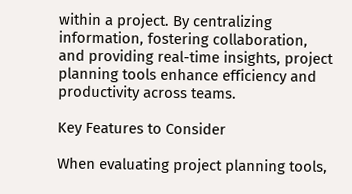within a project. By centralizing information, fostering collaboration, and providing real-time insights, project planning tools enhance efficiency and productivity across teams.

Key Features to Consider

When evaluating project planning tools,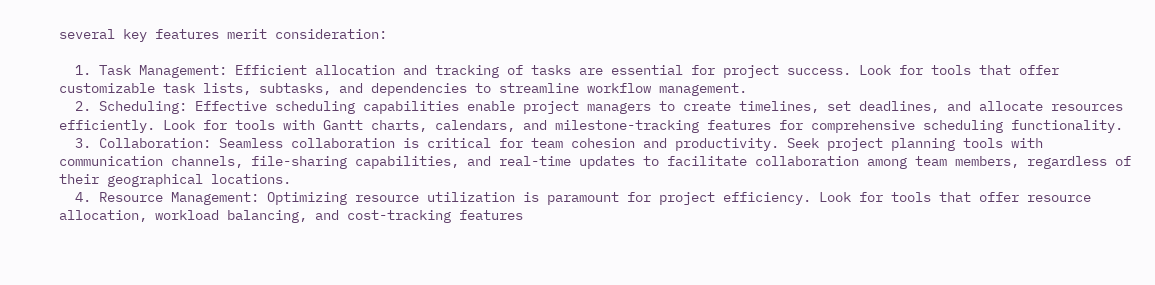several key features merit consideration:

  1. Task Management: Efficient allocation and tracking of tasks are essential for project success. Look for tools that offer customizable task lists, subtasks, and dependencies to streamline workflow management.
  2. Scheduling: Effective scheduling capabilities enable project managers to create timelines, set deadlines, and allocate resources efficiently. Look for tools with Gantt charts, calendars, and milestone-tracking features for comprehensive scheduling functionality.
  3. Collaboration: Seamless collaboration is critical for team cohesion and productivity. Seek project planning tools with communication channels, file-sharing capabilities, and real-time updates to facilitate collaboration among team members, regardless of their geographical locations.
  4. Resource Management: Optimizing resource utilization is paramount for project efficiency. Look for tools that offer resource allocation, workload balancing, and cost-tracking features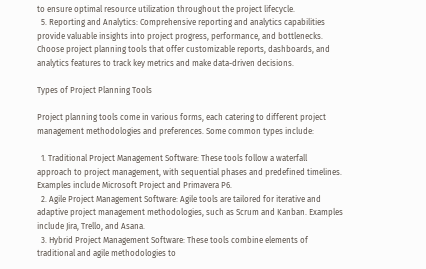to ensure optimal resource utilization throughout the project lifecycle.
  5. Reporting and Analytics: Comprehensive reporting and analytics capabilities provide valuable insights into project progress, performance, and bottlenecks. Choose project planning tools that offer customizable reports, dashboards, and analytics features to track key metrics and make data-driven decisions.

Types of Project Planning Tools

Project planning tools come in various forms, each catering to different project management methodologies and preferences. Some common types include:

  1. Traditional Project Management Software: These tools follow a waterfall approach to project management, with sequential phases and predefined timelines. Examples include Microsoft Project and Primavera P6.
  2. Agile Project Management Software: Agile tools are tailored for iterative and adaptive project management methodologies, such as Scrum and Kanban. Examples include Jira, Trello, and Asana.
  3. Hybrid Project Management Software: These tools combine elements of traditional and agile methodologies to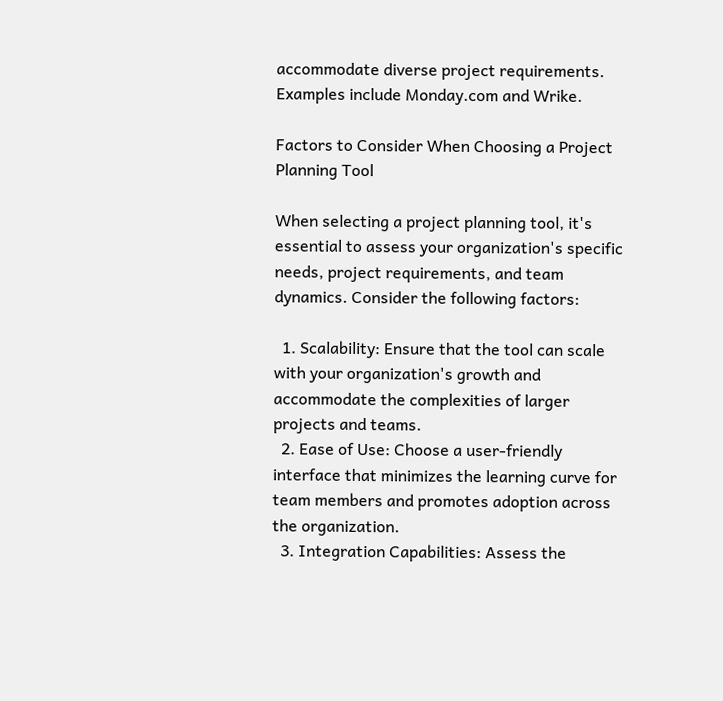accommodate diverse project requirements. Examples include Monday.com and Wrike.

Factors to Consider When Choosing a Project Planning Tool

When selecting a project planning tool, it's essential to assess your organization's specific needs, project requirements, and team dynamics. Consider the following factors:

  1. Scalability: Ensure that the tool can scale with your organization's growth and accommodate the complexities of larger projects and teams.
  2. Ease of Use: Choose a user-friendly interface that minimizes the learning curve for team members and promotes adoption across the organization.
  3. Integration Capabilities: Assess the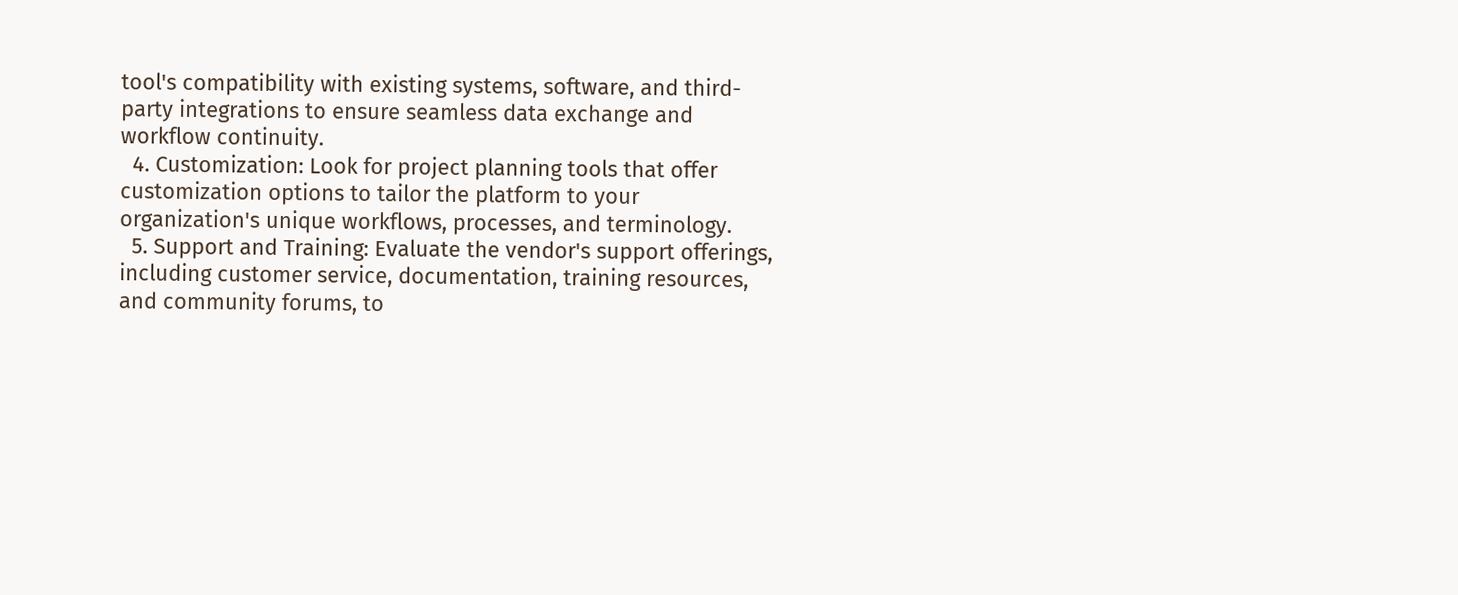tool's compatibility with existing systems, software, and third-party integrations to ensure seamless data exchange and workflow continuity.
  4. Customization: Look for project planning tools that offer customization options to tailor the platform to your organization's unique workflows, processes, and terminology.
  5. Support and Training: Evaluate the vendor's support offerings, including customer service, documentation, training resources, and community forums, to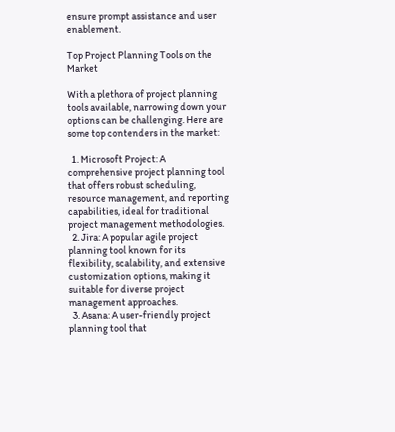ensure prompt assistance and user enablement.

Top Project Planning Tools on the Market

With a plethora of project planning tools available, narrowing down your options can be challenging. Here are some top contenders in the market:

  1. Microsoft Project: A comprehensive project planning tool that offers robust scheduling, resource management, and reporting capabilities, ideal for traditional project management methodologies.
  2. Jira: A popular agile project planning tool known for its flexibility, scalability, and extensive customization options, making it suitable for diverse project management approaches.
  3. Asana: A user-friendly project planning tool that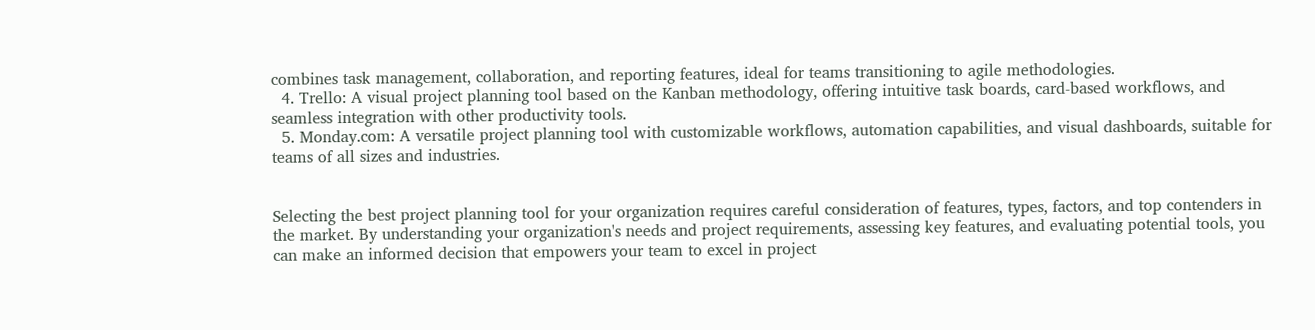combines task management, collaboration, and reporting features, ideal for teams transitioning to agile methodologies.
  4. Trello: A visual project planning tool based on the Kanban methodology, offering intuitive task boards, card-based workflows, and seamless integration with other productivity tools.
  5. Monday.com: A versatile project planning tool with customizable workflows, automation capabilities, and visual dashboards, suitable for teams of all sizes and industries.


Selecting the best project planning tool for your organization requires careful consideration of features, types, factors, and top contenders in the market. By understanding your organization's needs and project requirements, assessing key features, and evaluating potential tools, you can make an informed decision that empowers your team to excel in project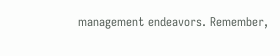management endeavors. Remember,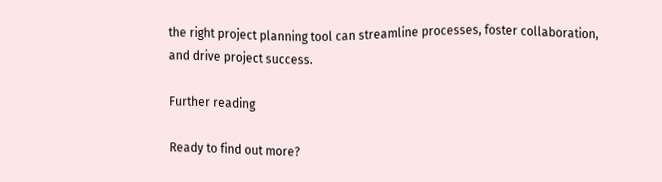the right project planning tool can streamline processes, foster collaboration, and drive project success.

Further reading

Ready to find out more?